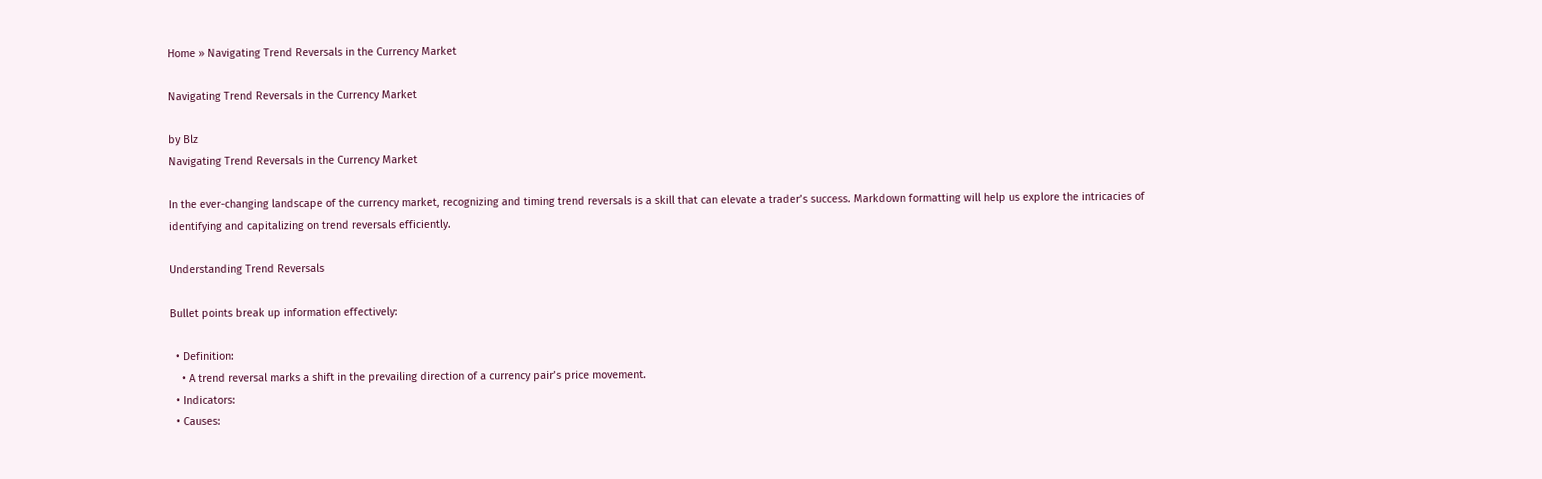Home » Navigating Trend Reversals in the Currency Market

Navigating Trend Reversals in the Currency Market

by Blz
Navigating Trend Reversals in the Currency Market

In the ever-changing landscape of the currency market, recognizing and timing trend reversals is a skill that can elevate a trader’s success. Markdown formatting will help us explore the intricacies of identifying and capitalizing on trend reversals efficiently.

Understanding Trend Reversals

Bullet points break up information effectively:

  • Definition:
    • A trend reversal marks a shift in the prevailing direction of a currency pair’s price movement.
  • Indicators:
  • Causes: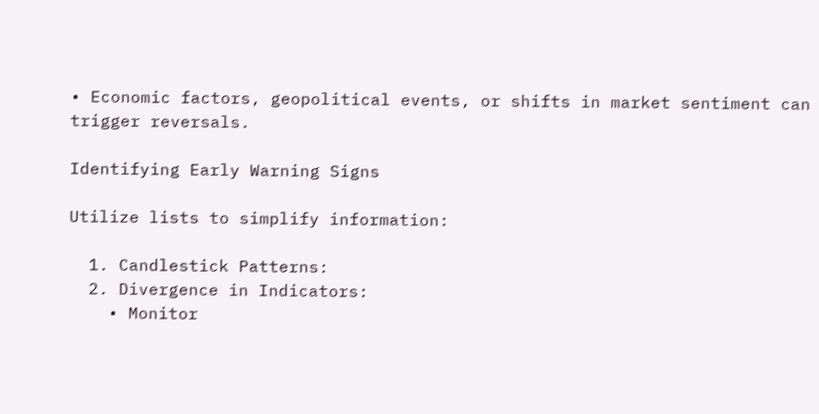• Economic factors, geopolitical events, or shifts in market sentiment can trigger reversals.

Identifying Early Warning Signs

Utilize lists to simplify information:

  1. Candlestick Patterns:
  2. Divergence in Indicators:
    • Monitor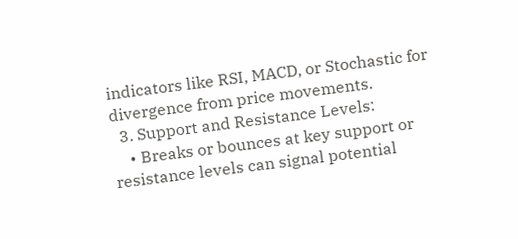indicators like RSI, MACD, or Stochastic for divergence from price movements.
  3. Support and Resistance Levels:
    • Breaks or bounces at key support or resistance levels can signal potential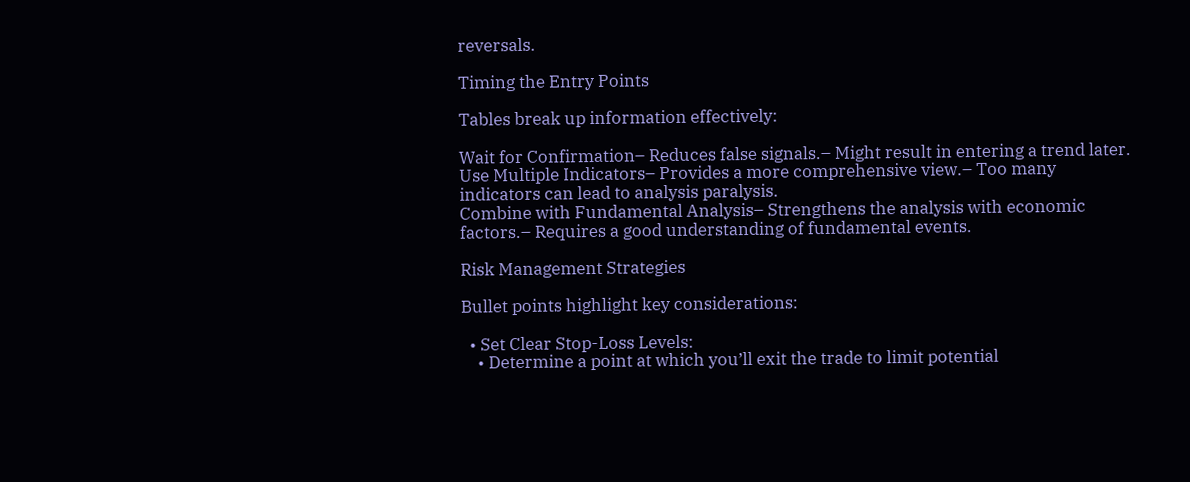reversals.

Timing the Entry Points

Tables break up information effectively:

Wait for Confirmation– Reduces false signals.– Might result in entering a trend later.
Use Multiple Indicators– Provides a more comprehensive view.– Too many indicators can lead to analysis paralysis.
Combine with Fundamental Analysis– Strengthens the analysis with economic factors.– Requires a good understanding of fundamental events.

Risk Management Strategies

Bullet points highlight key considerations:

  • Set Clear Stop-Loss Levels:
    • Determine a point at which you’ll exit the trade to limit potential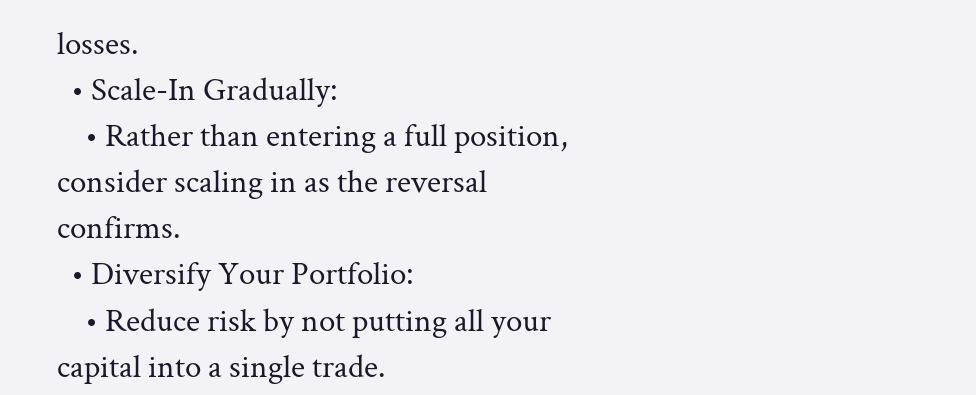losses.
  • Scale-In Gradually:
    • Rather than entering a full position, consider scaling in as the reversal confirms.
  • Diversify Your Portfolio:
    • Reduce risk by not putting all your capital into a single trade.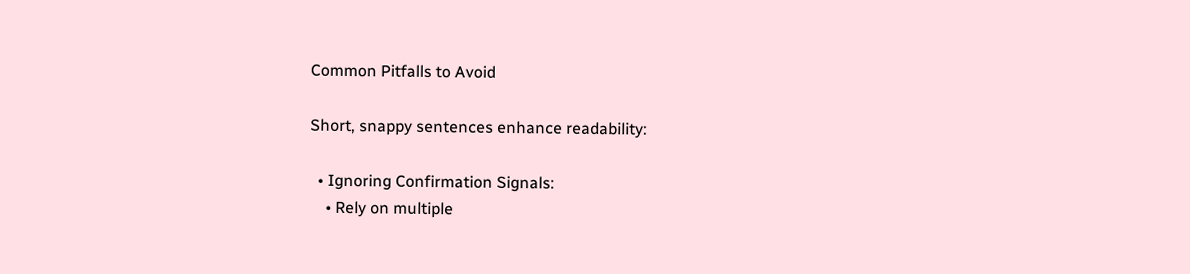Common Pitfalls to Avoid

Short, snappy sentences enhance readability:

  • Ignoring Confirmation Signals:
    • Rely on multiple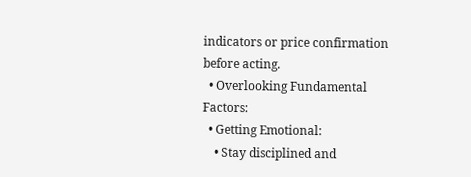indicators or price confirmation before acting.
  • Overlooking Fundamental Factors:
  • Getting Emotional:
    • Stay disciplined and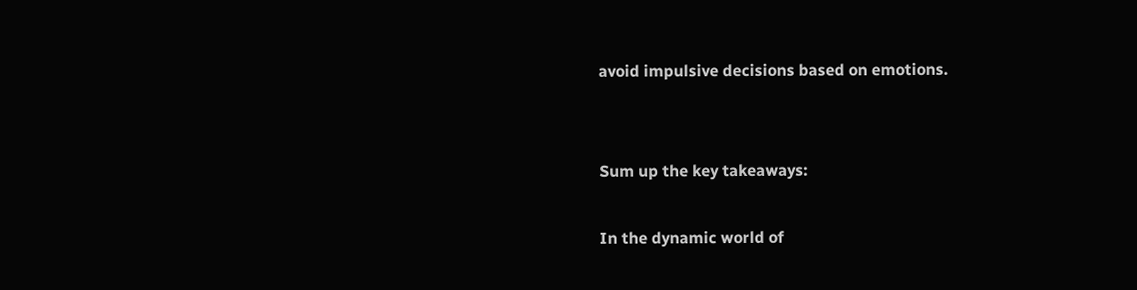avoid impulsive decisions based on emotions.


Sum up the key takeaways:

In the dynamic world of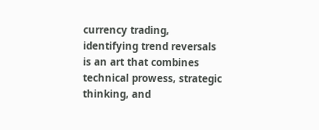currency trading, identifying trend reversals is an art that combines technical prowess, strategic thinking, and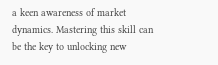a keen awareness of market dynamics. Mastering this skill can be the key to unlocking new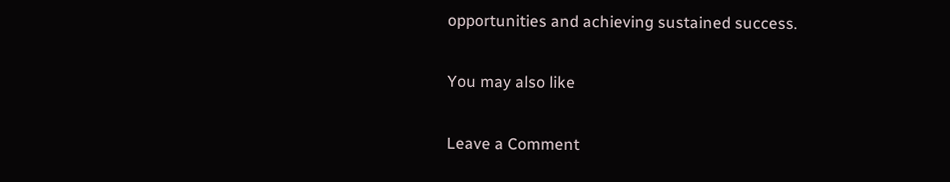opportunities and achieving sustained success.

You may also like

Leave a Comment